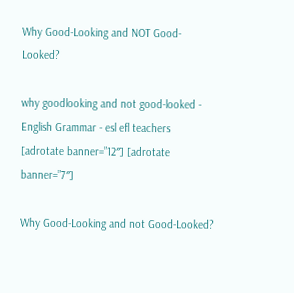Why Good-Looking and NOT Good-Looked?

why goodlooking and not good-looked - English Grammar - esl efl teachers
[adrotate banner=”12″] [adrotate banner=”7″]

Why Good-Looking and not Good-Looked?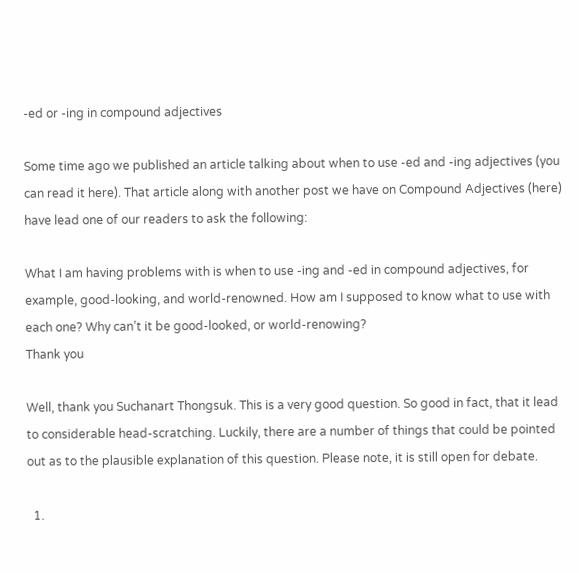-ed or -ing in compound adjectives

Some time ago we published an article talking about when to use -ed and -ing adjectives (you can read it here). That article along with another post we have on Compound Adjectives (here)
have lead one of our readers to ask the following:

What I am having problems with is when to use -ing and -ed in compound adjectives, for example, good-looking, and world-renowned. How am I supposed to know what to use with each one? Why can’t it be good-looked, or world-renowing?
Thank you

Well, thank you Suchanart Thongsuk. This is a very good question. So good in fact, that it lead to considerable head-scratching. Luckily, there are a number of things that could be pointed out as to the plausible explanation of this question. Please note, it is still open for debate.

  1.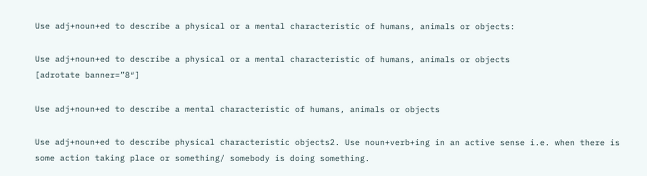Use adj+noun+ed to describe a physical or a mental characteristic of humans, animals or objects:

Use adj+noun+ed to describe a physical or a mental characteristic of humans, animals or objects
[adrotate banner=”8″]

Use adj+noun+ed to describe a mental characteristic of humans, animals or objects

Use adj+noun+ed to describe physical characteristic objects2. Use noun+verb+ing in an active sense i.e. when there is some action taking place or something/ somebody is doing something.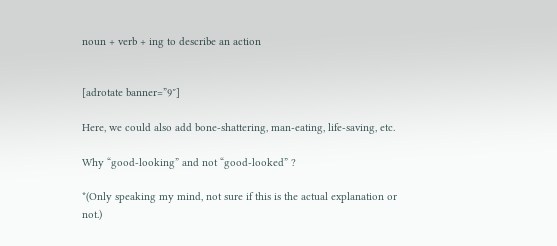noun + verb + ing to describe an action


[adrotate banner=”9″]

Here, we could also add bone-shattering, man-eating, life-saving, etc.

Why “good-looking” and not “good-looked” ?

*(Only speaking my mind, not sure if this is the actual explanation or not.)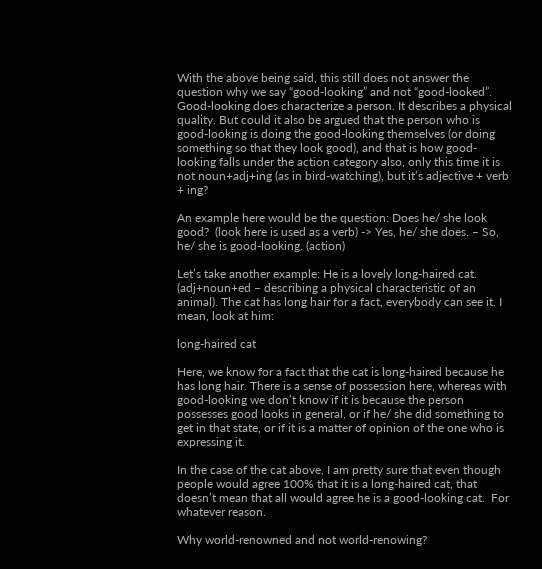With the above being said, this still does not answer the question why we say “good-looking” and not “good-looked”. Good-looking does characterize a person. It describes a physical quality. But could it also be argued that the person who is good-looking is doing the good-looking themselves (or doing something so that they look good), and that is how good-looking falls under the action category also, only this time it is not noun+adj+ing (as in bird-watching), but it’s adjective + verb + ing?

An example here would be the question: Does he/ she look good?  (look here is used as a verb) -> Yes, he/ she does. – So, he/ she is good-looking. (action)

Let’s take another example: He is a lovely long-haired cat. (adj+noun+ed – describing a physical characteristic of an animal). The cat has long hair for a fact, everybody can see it. I mean, look at him:

long-haired cat

Here, we know for a fact that the cat is long-haired because he has long hair. There is a sense of possession here, whereas with good-looking we don’t know if it is because the person possesses good looks in general, or if he/ she did something to get in that state, or if it is a matter of opinion of the one who is expressing it.

In the case of the cat above, I am pretty sure that even though people would agree 100% that it is a long-haired cat, that doesn’t mean that all would agree he is a good-looking cat.  For whatever reason.

Why world-renowned and not world-renowing?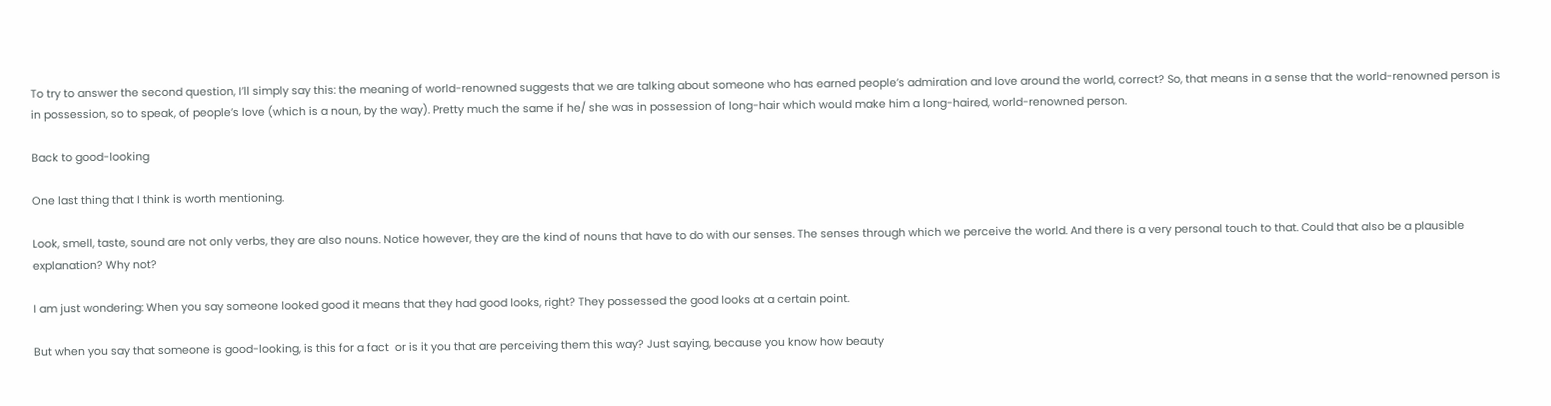To try to answer the second question, I’ll simply say this: the meaning of world-renowned suggests that we are talking about someone who has earned people’s admiration and love around the world, correct? So, that means in a sense that the world-renowned person is in possession, so to speak, of people’s love (which is a noun, by the way). Pretty much the same if he/ she was in possession of long-hair which would make him a long-haired, world-renowned person.

Back to good-looking

One last thing that I think is worth mentioning.

Look, smell, taste, sound are not only verbs, they are also nouns. Notice however, they are the kind of nouns that have to do with our senses. The senses through which we perceive the world. And there is a very personal touch to that. Could that also be a plausible explanation? Why not?

I am just wondering: When you say someone looked good it means that they had good looks, right? They possessed the good looks at a certain point.

But when you say that someone is good-looking, is this for a fact  or is it you that are perceiving them this way? Just saying, because you know how beauty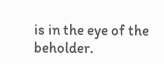is in the eye of the beholder.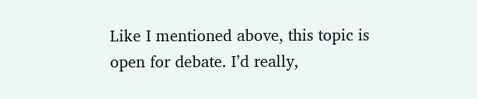Like I mentioned above, this topic is open for debate. I’d really,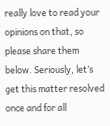really love to read your opinions on that, so please share them below. Seriously, let’s get this matter resolved once and for all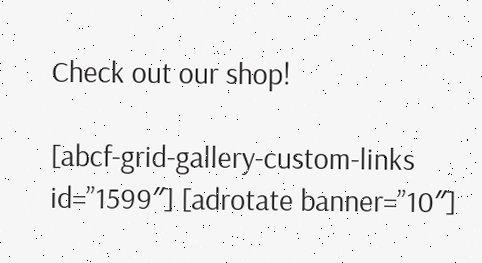Check out our shop!

[abcf-grid-gallery-custom-links id=”1599″] [adrotate banner=”10″]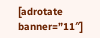[adrotate banner=”11″]